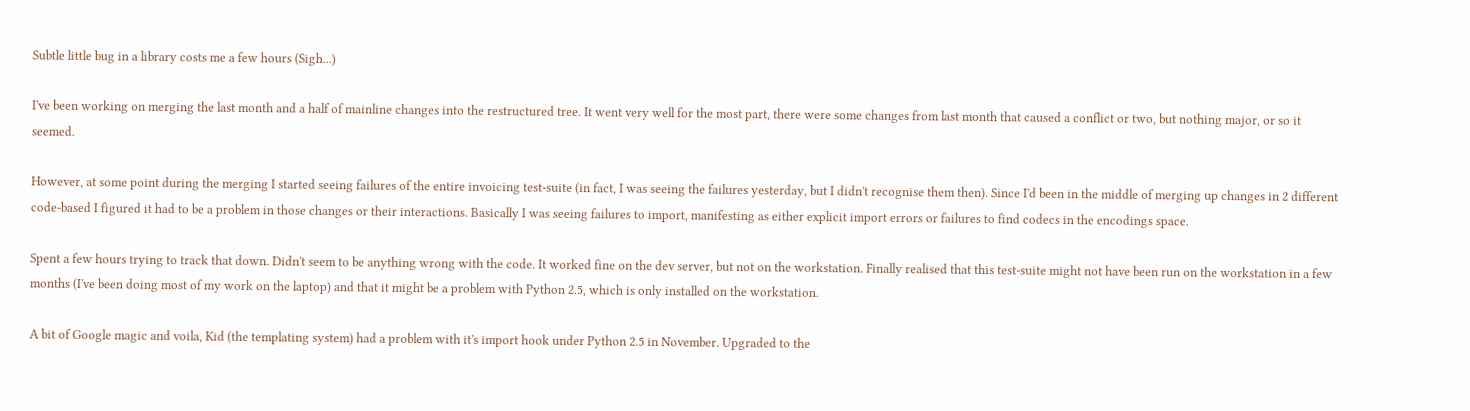Subtle little bug in a library costs me a few hours (Sigh...)

I've been working on merging the last month and a half of mainline changes into the restructured tree. It went very well for the most part, there were some changes from last month that caused a conflict or two, but nothing major, or so it seemed.

However, at some point during the merging I started seeing failures of the entire invoicing test-suite (in fact, I was seeing the failures yesterday, but I didn't recognise them then). Since I'd been in the middle of merging up changes in 2 different code-based I figured it had to be a problem in those changes or their interactions. Basically I was seeing failures to import, manifesting as either explicit import errors or failures to find codecs in the encodings space.

Spent a few hours trying to track that down. Didn't seem to be anything wrong with the code. It worked fine on the dev server, but not on the workstation. Finally realised that this test-suite might not have been run on the workstation in a few months (I've been doing most of my work on the laptop) and that it might be a problem with Python 2.5, which is only installed on the workstation.

A bit of Google magic and voila, Kid (the templating system) had a problem with it's import hook under Python 2.5 in November. Upgraded to the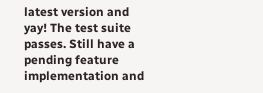latest version and yay! The test suite passes. Still have a pending feature implementation and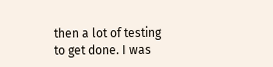then a lot of testing to get done. I was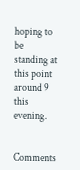hoping to be standing at this point around 9 this evening.


Comments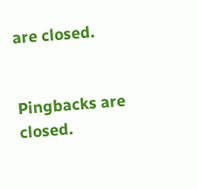are closed.


Pingbacks are closed.